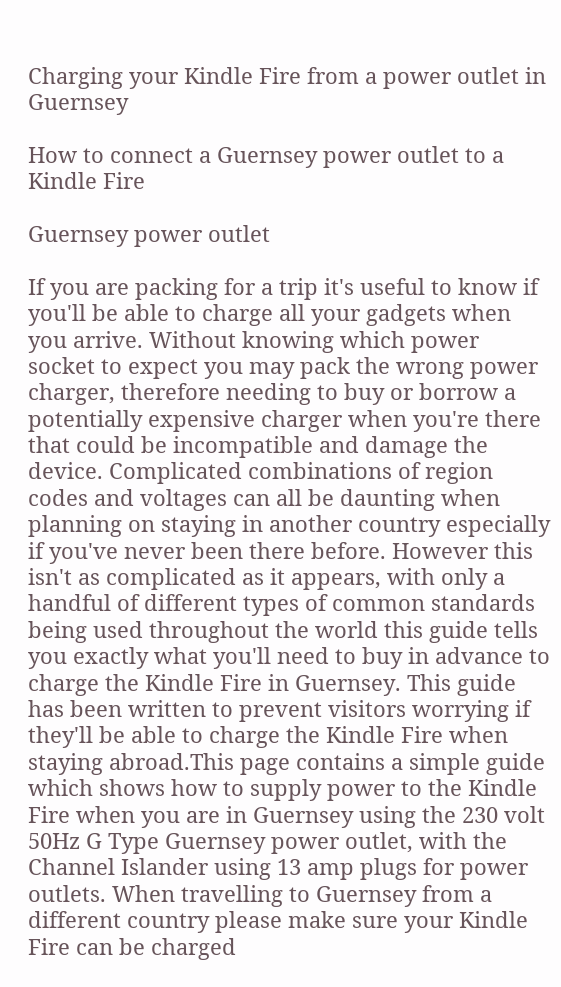Charging your Kindle Fire from a power outlet in Guernsey

How to connect a Guernsey power outlet to a Kindle Fire

Guernsey power outlet

If you are packing for a trip it's useful to know if you'll be able to charge all your gadgets when you arrive. Without knowing which power socket to expect you may pack the wrong power charger, therefore needing to buy or borrow a potentially expensive charger when you're there that could be incompatible and damage the device. Complicated combinations of region codes and voltages can all be daunting when planning on staying in another country especially if you've never been there before. However this isn't as complicated as it appears, with only a handful of different types of common standards being used throughout the world this guide tells you exactly what you'll need to buy in advance to charge the Kindle Fire in Guernsey. This guide has been written to prevent visitors worrying if they'll be able to charge the Kindle Fire when staying abroad.This page contains a simple guide which shows how to supply power to the Kindle Fire when you are in Guernsey using the 230 volt 50Hz G Type Guernsey power outlet, with the Channel Islander using 13 amp plugs for power outlets. When travelling to Guernsey from a different country please make sure your Kindle Fire can be charged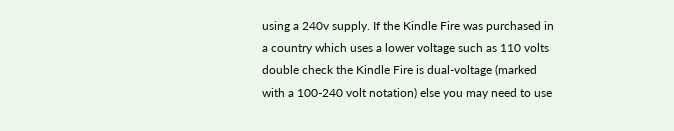using a 240v supply. If the Kindle Fire was purchased in a country which uses a lower voltage such as 110 volts double check the Kindle Fire is dual-voltage (marked with a 100-240 volt notation) else you may need to use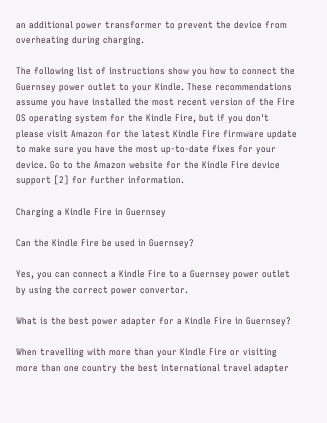an additional power transformer to prevent the device from overheating during charging.

The following list of instructions show you how to connect the Guernsey power outlet to your Kindle. These recommendations assume you have installed the most recent version of the Fire OS operating system for the Kindle Fire, but if you don't please visit Amazon for the latest Kindle Fire firmware update to make sure you have the most up-to-date fixes for your device. Go to the Amazon website for the Kindle Fire device support [2] for further information.

Charging a Kindle Fire in Guernsey

Can the Kindle Fire be used in Guernsey?

Yes, you can connect a Kindle Fire to a Guernsey power outlet by using the correct power convertor.

What is the best power adapter for a Kindle Fire in Guernsey?

When travelling with more than your Kindle Fire or visiting more than one country the best international travel adapter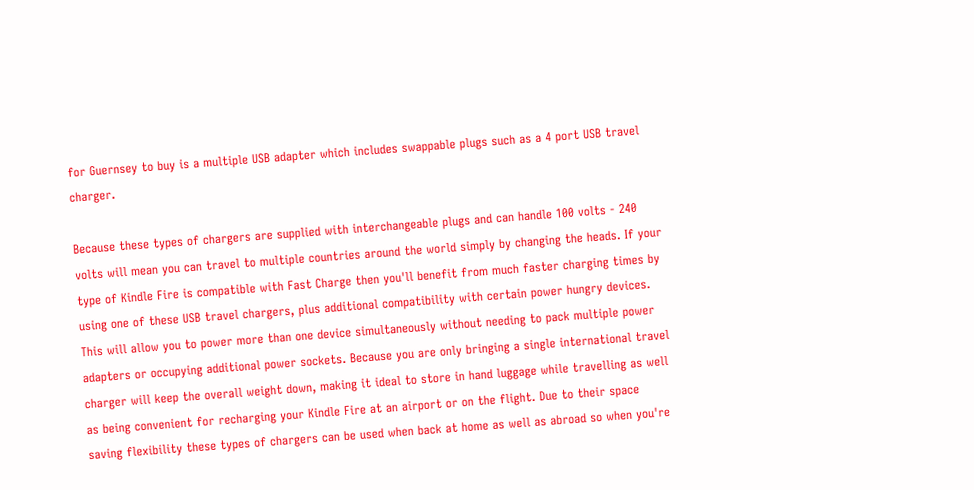for Guernsey to buy is a multiple USB adapter which includes swappable plugs such as a 4 port USB travel charger.

Because these types of chargers are supplied with interchangeable plugs and can handle 100 volts - 240 volts will mean you can travel to multiple countries around the world simply by changing the heads. If your type of Kindle Fire is compatible with Fast Charge then you'll benefit from much faster charging times by using one of these USB travel chargers, plus additional compatibility with certain power hungry devices. This will allow you to power more than one device simultaneously without needing to pack multiple power adapters or occupying additional power sockets. Because you are only bringing a single international travel charger will keep the overall weight down, making it ideal to store in hand luggage while travelling as well as being convenient for recharging your Kindle Fire at an airport or on the flight. Due to their space saving flexibility these types of chargers can be used when back at home as well as abroad so when you're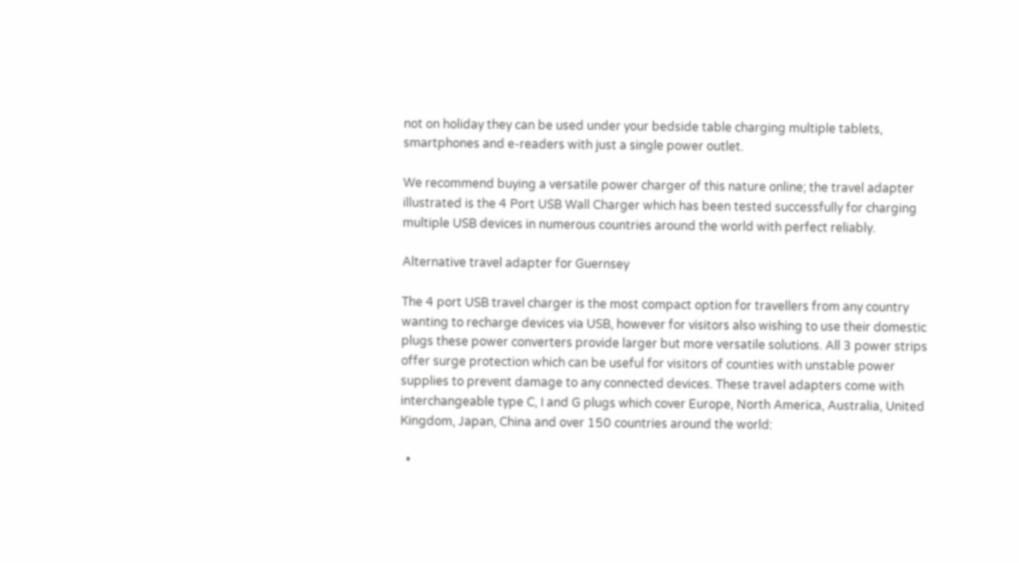not on holiday they can be used under your bedside table charging multiple tablets, smartphones and e-readers with just a single power outlet.

We recommend buying a versatile power charger of this nature online; the travel adapter illustrated is the 4 Port USB Wall Charger which has been tested successfully for charging multiple USB devices in numerous countries around the world with perfect reliably.

Alternative travel adapter for Guernsey

The 4 port USB travel charger is the most compact option for travellers from any country wanting to recharge devices via USB, however for visitors also wishing to use their domestic plugs these power converters provide larger but more versatile solutions. All 3 power strips offer surge protection which can be useful for visitors of counties with unstable power supplies to prevent damage to any connected devices. These travel adapters come with interchangeable type C, I and G plugs which cover Europe, North America, Australia, United Kingdom, Japan, China and over 150 countries around the world:

  •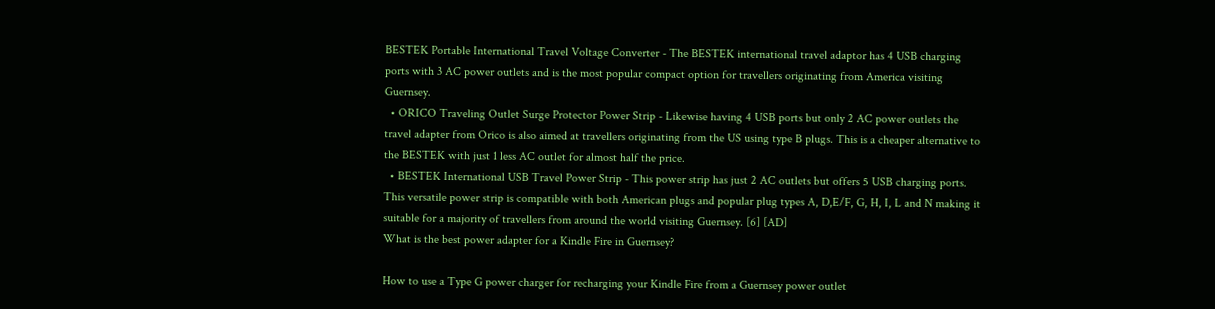BESTEK Portable International Travel Voltage Converter - The BESTEK international travel adaptor has 4 USB charging ports with 3 AC power outlets and is the most popular compact option for travellers originating from America visiting Guernsey.
  • ORICO Traveling Outlet Surge Protector Power Strip - Likewise having 4 USB ports but only 2 AC power outlets the travel adapter from Orico is also aimed at travellers originating from the US using type B plugs. This is a cheaper alternative to the BESTEK with just 1 less AC outlet for almost half the price.
  • BESTEK International USB Travel Power Strip - This power strip has just 2 AC outlets but offers 5 USB charging ports. This versatile power strip is compatible with both American plugs and popular plug types A, D,E/F, G, H, I, L and N making it suitable for a majority of travellers from around the world visiting Guernsey. [6] [AD]
What is the best power adapter for a Kindle Fire in Guernsey?

How to use a Type G power charger for recharging your Kindle Fire from a Guernsey power outlet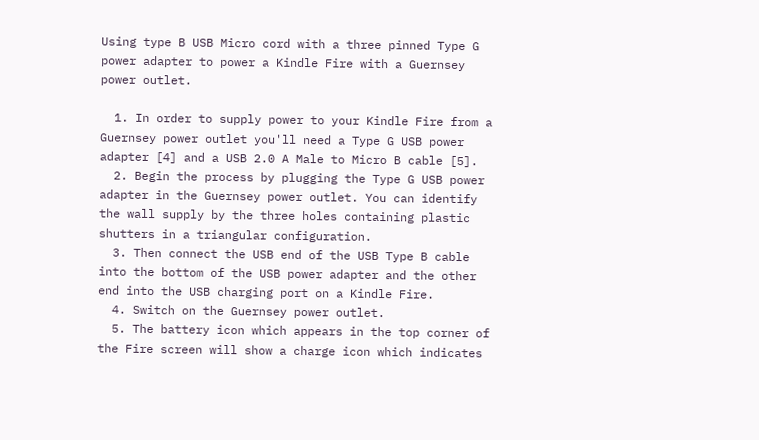Using type B USB Micro cord with a three pinned Type G power adapter to power a Kindle Fire with a Guernsey power outlet.

  1. In order to supply power to your Kindle Fire from a Guernsey power outlet you'll need a Type G USB power adapter [4] and a USB 2.0 A Male to Micro B cable [5].
  2. Begin the process by plugging the Type G USB power adapter in the Guernsey power outlet. You can identify the wall supply by the three holes containing plastic shutters in a triangular configuration.
  3. Then connect the USB end of the USB Type B cable into the bottom of the USB power adapter and the other end into the USB charging port on a Kindle Fire.
  4. Switch on the Guernsey power outlet.
  5. The battery icon which appears in the top corner of the Fire screen will show a charge icon which indicates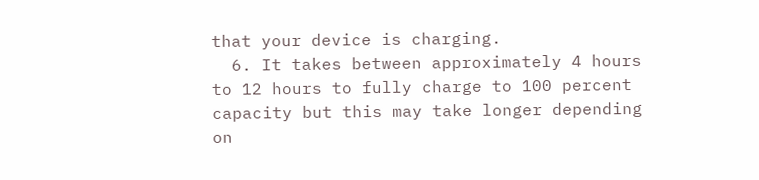that your device is charging.
  6. It takes between approximately 4 hours to 12 hours to fully charge to 100 percent capacity but this may take longer depending on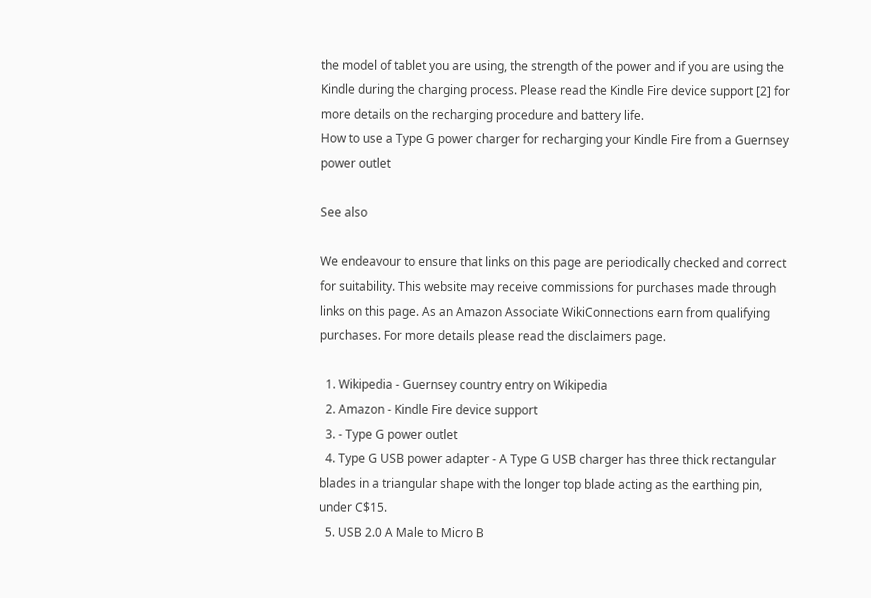the model of tablet you are using, the strength of the power and if you are using the Kindle during the charging process. Please read the Kindle Fire device support [2] for more details on the recharging procedure and battery life.
How to use a Type G power charger for recharging your Kindle Fire from a Guernsey power outlet

See also

We endeavour to ensure that links on this page are periodically checked and correct for suitability. This website may receive commissions for purchases made through links on this page. As an Amazon Associate WikiConnections earn from qualifying purchases. For more details please read the disclaimers page.

  1. Wikipedia - Guernsey country entry on Wikipedia
  2. Amazon - Kindle Fire device support
  3. - Type G power outlet
  4. Type G USB power adapter - A Type G USB charger has three thick rectangular blades in a triangular shape with the longer top blade acting as the earthing pin, under C$15.
  5. USB 2.0 A Male to Micro B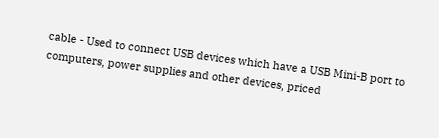cable - Used to connect USB devices which have a USB Mini-B port to computers, power supplies and other devices, priced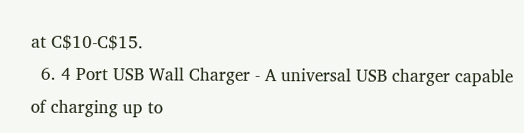at C$10-C$15.
  6. 4 Port USB Wall Charger - A universal USB charger capable of charging up to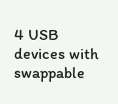4 USB devices with swappable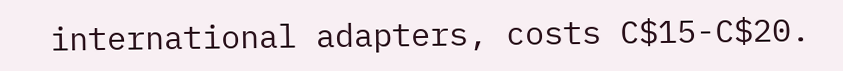international adapters, costs C$15-C$20.